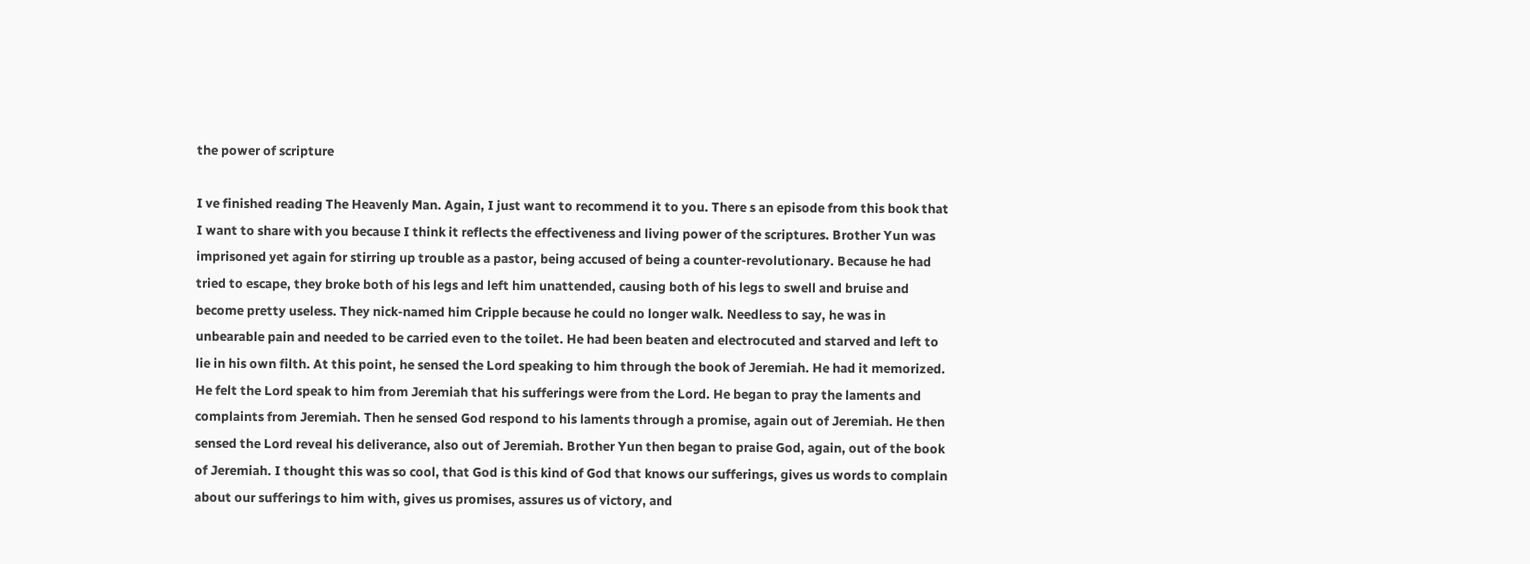the power of scripture

I ve finished reading The Heavenly Man. Again, I just want to recommend it to you. There s an episode from this book that I want to share with you because I think it reflects the effectiveness and living power of the scriptures. Brother Yun was imprisoned yet again for stirring up trouble as a pastor, being accused of being a counter-revolutionary. Because he had tried to escape, they broke both of his legs and left him unattended, causing both of his legs to swell and bruise and become pretty useless. They nick-named him Cripple because he could no longer walk. Needless to say, he was in unbearable pain and needed to be carried even to the toilet. He had been beaten and electrocuted and starved and left to lie in his own filth. At this point, he sensed the Lord speaking to him through the book of Jeremiah. He had it memorized. He felt the Lord speak to him from Jeremiah that his sufferings were from the Lord. He began to pray the laments and complaints from Jeremiah. Then he sensed God respond to his laments through a promise, again out of Jeremiah. He then sensed the Lord reveal his deliverance, also out of Jeremiah. Brother Yun then began to praise God, again, out of the book of Jeremiah. I thought this was so cool, that God is this kind of God that knows our sufferings, gives us words to complain about our sufferings to him with, gives us promises, assures us of victory, and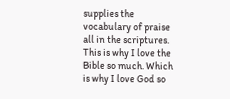supplies the vocabulary of praise all in the scriptures. This is why I love the Bible so much. Which is why I love God so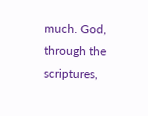much. God, through the scriptures,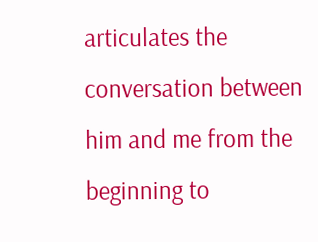articulates the conversation between him and me from the beginning to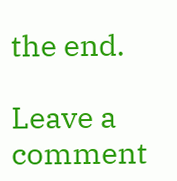the end.

Leave a comment